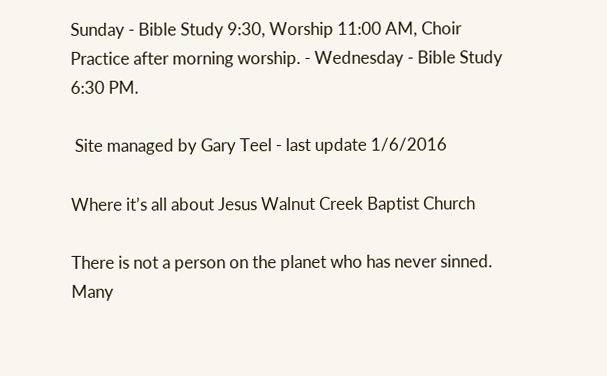Sunday - Bible Study 9:30, Worship 11:00 AM, Choir Practice after morning worship. - Wednesday - Bible Study 6:30 PM.

 Site managed by Gary Teel - last update 1/6/2016

Where it’s all about Jesus Walnut Creek Baptist Church

There is not a person on the planet who has never sinned.  Many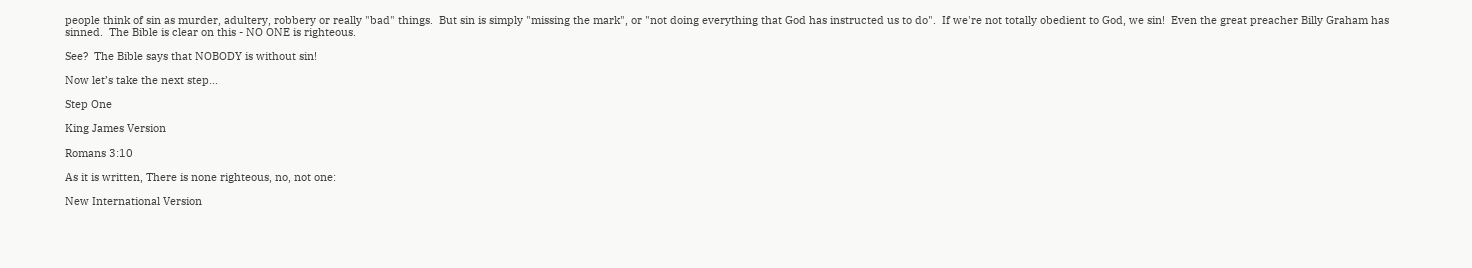people think of sin as murder, adultery, robbery or really "bad" things.  But sin is simply "missing the mark", or "not doing everything that God has instructed us to do".  If we're not totally obedient to God, we sin!  Even the great preacher Billy Graham has sinned.  The Bible is clear on this - NO ONE is righteous.

See?  The Bible says that NOBODY is without sin!

Now let’s take the next step...

Step One

King James Version

Romans 3:10

As it is written, There is none righteous, no, not one:

New International Version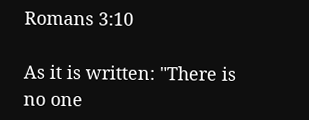Romans 3:10

As it is written: "There is no one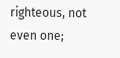righteous, not even one;